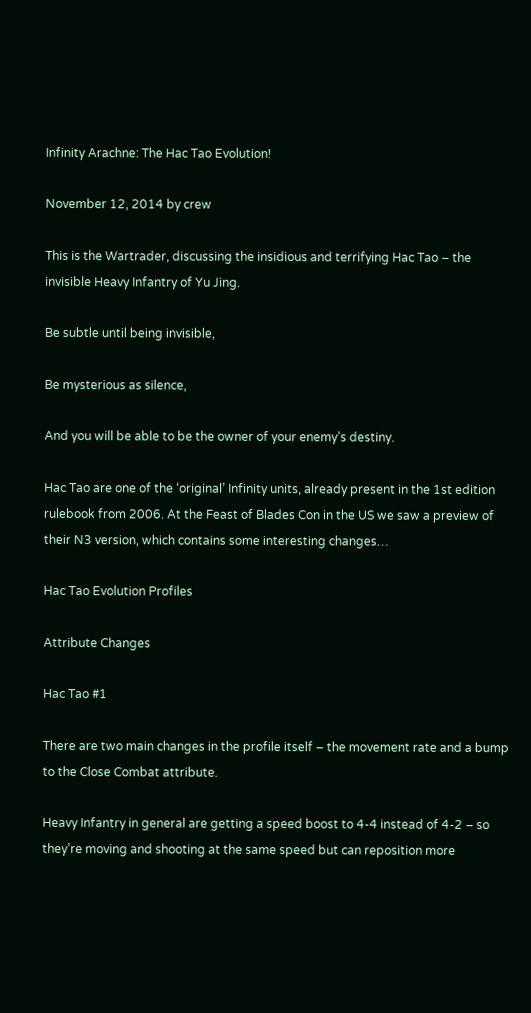Infinity Arachne: The Hac Tao Evolution!

November 12, 2014 by crew

This is the Wartrader, discussing the insidious and terrifying Hac Tao – the invisible Heavy Infantry of Yu Jing.

Be subtle until being invisible,

Be mysterious as silence,

And you will be able to be the owner of your enemy’s destiny.

Hac Tao are one of the ‘original’ Infinity units, already present in the 1st edition rulebook from 2006. At the Feast of Blades Con in the US we saw a preview of their N3 version, which contains some interesting changes…

Hac Tao Evolution Profiles

Attribute Changes

Hac Tao #1

There are two main changes in the profile itself – the movement rate and a bump to the Close Combat attribute.

Heavy Infantry in general are getting a speed boost to 4-4 instead of 4-2 – so they’re moving and shooting at the same speed but can reposition more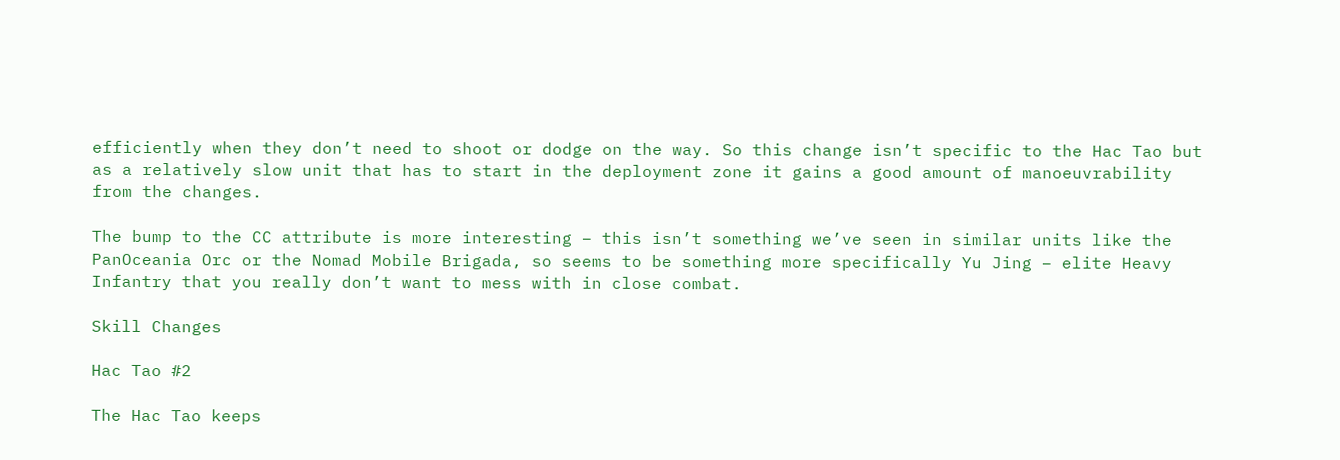efficiently when they don’t need to shoot or dodge on the way. So this change isn’t specific to the Hac Tao but as a relatively slow unit that has to start in the deployment zone it gains a good amount of manoeuvrability from the changes.

The bump to the CC attribute is more interesting – this isn’t something we’ve seen in similar units like the PanOceania Orc or the Nomad Mobile Brigada, so seems to be something more specifically Yu Jing – elite Heavy Infantry that you really don’t want to mess with in close combat.

Skill Changes

Hac Tao #2

The Hac Tao keeps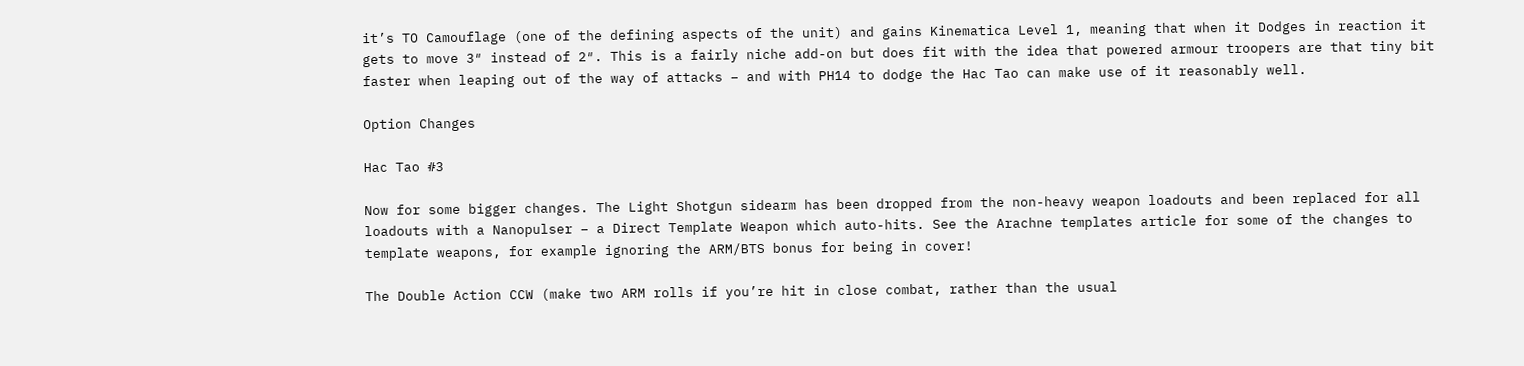it’s TO Camouflage (one of the defining aspects of the unit) and gains Kinematica Level 1, meaning that when it Dodges in reaction it gets to move 3″ instead of 2″. This is a fairly niche add-on but does fit with the idea that powered armour troopers are that tiny bit faster when leaping out of the way of attacks – and with PH14 to dodge the Hac Tao can make use of it reasonably well.

Option Changes

Hac Tao #3

Now for some bigger changes. The Light Shotgun sidearm has been dropped from the non-heavy weapon loadouts and been replaced for all loadouts with a Nanopulser – a Direct Template Weapon which auto-hits. See the Arachne templates article for some of the changes to template weapons, for example ignoring the ARM/BTS bonus for being in cover!

The Double Action CCW (make two ARM rolls if you’re hit in close combat, rather than the usual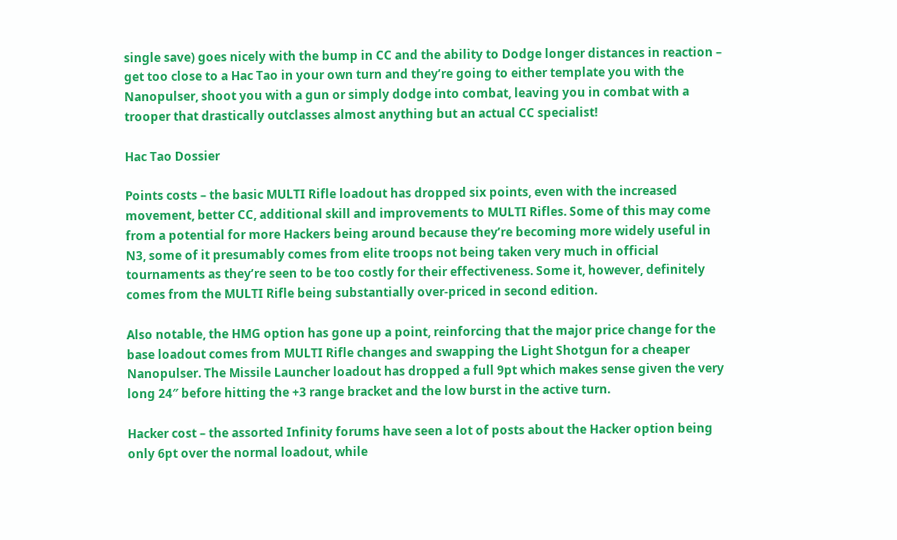single save) goes nicely with the bump in CC and the ability to Dodge longer distances in reaction – get too close to a Hac Tao in your own turn and they’re going to either template you with the Nanopulser, shoot you with a gun or simply dodge into combat, leaving you in combat with a trooper that drastically outclasses almost anything but an actual CC specialist!

Hac Tao Dossier

Points costs – the basic MULTI Rifle loadout has dropped six points, even with the increased movement, better CC, additional skill and improvements to MULTI Rifles. Some of this may come from a potential for more Hackers being around because they’re becoming more widely useful in N3, some of it presumably comes from elite troops not being taken very much in official tournaments as they’re seen to be too costly for their effectiveness. Some it, however, definitely comes from the MULTI Rifle being substantially over-priced in second edition.

Also notable, the HMG option has gone up a point, reinforcing that the major price change for the base loadout comes from MULTI Rifle changes and swapping the Light Shotgun for a cheaper Nanopulser. The Missile Launcher loadout has dropped a full 9pt which makes sense given the very long 24″ before hitting the +3 range bracket and the low burst in the active turn.

Hacker cost – the assorted Infinity forums have seen a lot of posts about the Hacker option being only 6pt over the normal loadout, while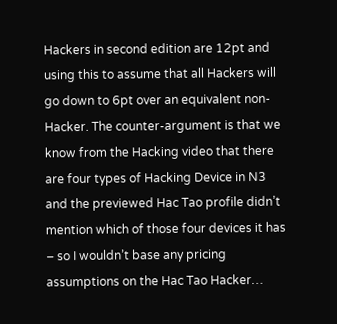Hackers in second edition are 12pt and using this to assume that all Hackers will go down to 6pt over an equivalent non-Hacker. The counter-argument is that we know from the Hacking video that there are four types of Hacking Device in N3 and the previewed Hac Tao profile didn’t mention which of those four devices it has – so I wouldn’t base any pricing assumptions on the Hac Tao Hacker…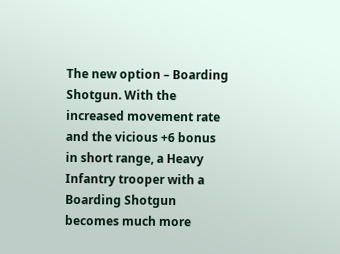The new option – Boarding Shotgun. With the increased movement rate and the vicious +6 bonus in short range, a Heavy Infantry trooper with a Boarding Shotgun becomes much more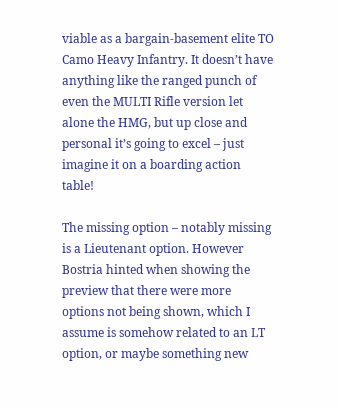viable as a bargain-basement elite TO Camo Heavy Infantry. It doesn’t have anything like the ranged punch of even the MULTI Rifle version let alone the HMG, but up close and personal it’s going to excel – just imagine it on a boarding action table!

The missing option – notably missing is a Lieutenant option. However Bostria hinted when showing the preview that there were more options not being shown, which I assume is somehow related to an LT option, or maybe something new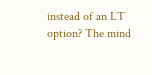instead of an LT option? The mind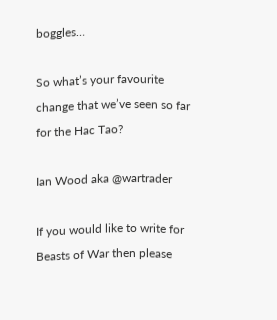boggles…

So what’s your favourite change that we’ve seen so far for the Hac Tao?

Ian Wood aka @wartrader

If you would like to write for Beasts of War then please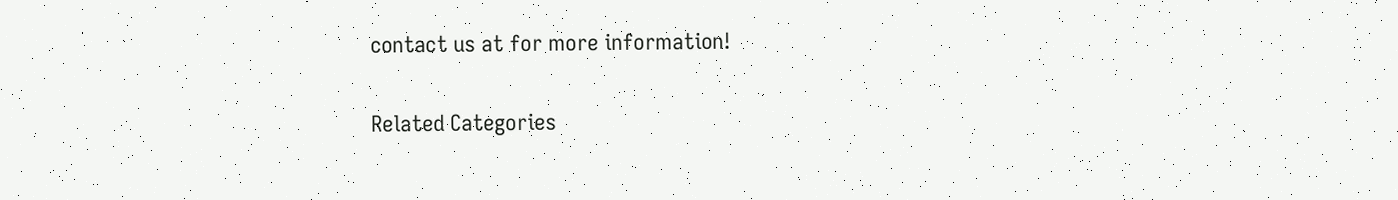contact us at for more information!

Related Categories